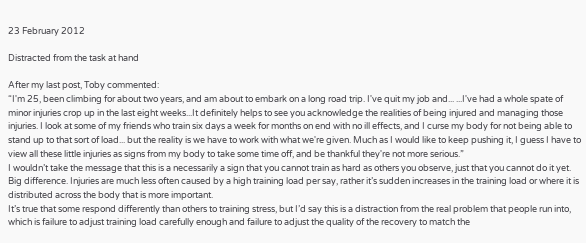23 February 2012

Distracted from the task at hand

After my last post, Toby commented:
“I'm 25, been climbing for about two years, and am about to embark on a long road trip. I've quit my job and... ...I've had a whole spate of minor injuries crop up in the last eight weeks...It definitely helps to see you acknowledge the realities of being injured and managing those injuries. I look at some of my friends who train six days a week for months on end with no ill effects, and I curse my body for not being able to stand up to that sort of load... but the reality is we have to work with what we're given. Much as I would like to keep pushing it, I guess I have to view all these little injuries as signs from my body to take some time off, and be thankful they're not more serious.”
I wouldn’t take the message that this is a necessarily a sign that you cannot train as hard as others you observe, just that you cannot do it yet. Big difference. Injuries are much less often caused by a high training load per say, rather it’s sudden increases in the training load or where it is distributed across the body that is more important.
It’s true that some respond differently than others to training stress, but I’d say this is a distraction from the real problem that people run into, which is failure to adjust training load carefully enough and failure to adjust the quality of the recovery to match the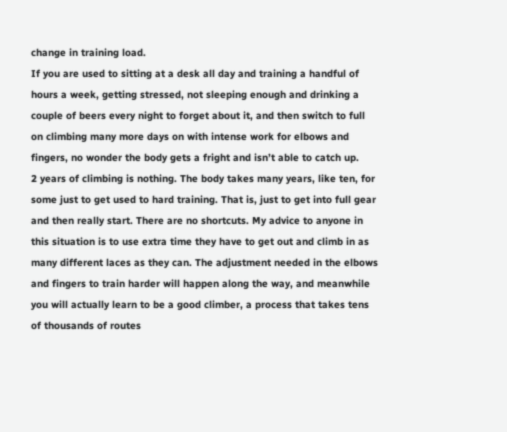change in training load.
If you are used to sitting at a desk all day and training a handful of hours a week, getting stressed, not sleeping enough and drinking a couple of beers every night to forget about it, and then switch to full on climbing many more days on with intense work for elbows and fingers, no wonder the body gets a fright and isn’t able to catch up.
2 years of climbing is nothing. The body takes many years, like ten, for some just to get used to hard training. That is, just to get into full gear and then really start. There are no shortcuts. My advice to anyone in this situation is to use extra time they have to get out and climb in as many different laces as they can. The adjustment needed in the elbows and fingers to train harder will happen along the way, and meanwhile you will actually learn to be a good climber, a process that takes tens of thousands of routes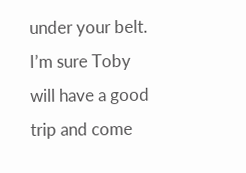under your belt.
I’m sure Toby will have a good trip and come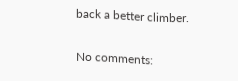back a better climber.

No comments: